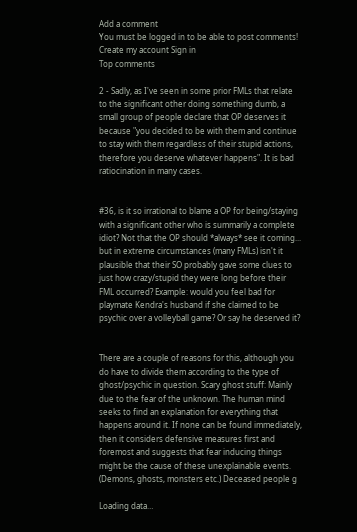Add a comment
You must be logged in to be able to post comments!
Create my account Sign in
Top comments

2 - Sadly, as I've seen in some prior FMLs that relate to the significant other doing something dumb, a small group of people declare that OP deserves it because "you decided to be with them and continue to stay with them regardless of their stupid actions, therefore you deserve whatever happens". It is bad ratiocination in many cases.


#36, is it so irrational to blame a OP for being/staying with a significant other who is summarily a complete idiot? Not that the OP should *always* see it coming... but in extreme circumstances (many FMLs) isn't it plausible that their SO probably gave some clues to just how crazy/stupid they were long before their FML occurred? Example: would you feel bad for playmate Kendra's husband if she claimed to be psychic over a volleyball game? Or say he deserved it?


There are a couple of reasons for this, although you do have to divide them according to the type of ghost/psychic in question. Scary ghost stuff: Mainly due to the fear of the unknown. The human mind seeks to find an explanation for everything that happens around it. If none can be found immediately, then it considers defensive measures first and foremost and suggests that fear inducing things might be the cause of these unexplainable events. (Demons, ghosts, monsters etc.) Deceased people g

Loading data…